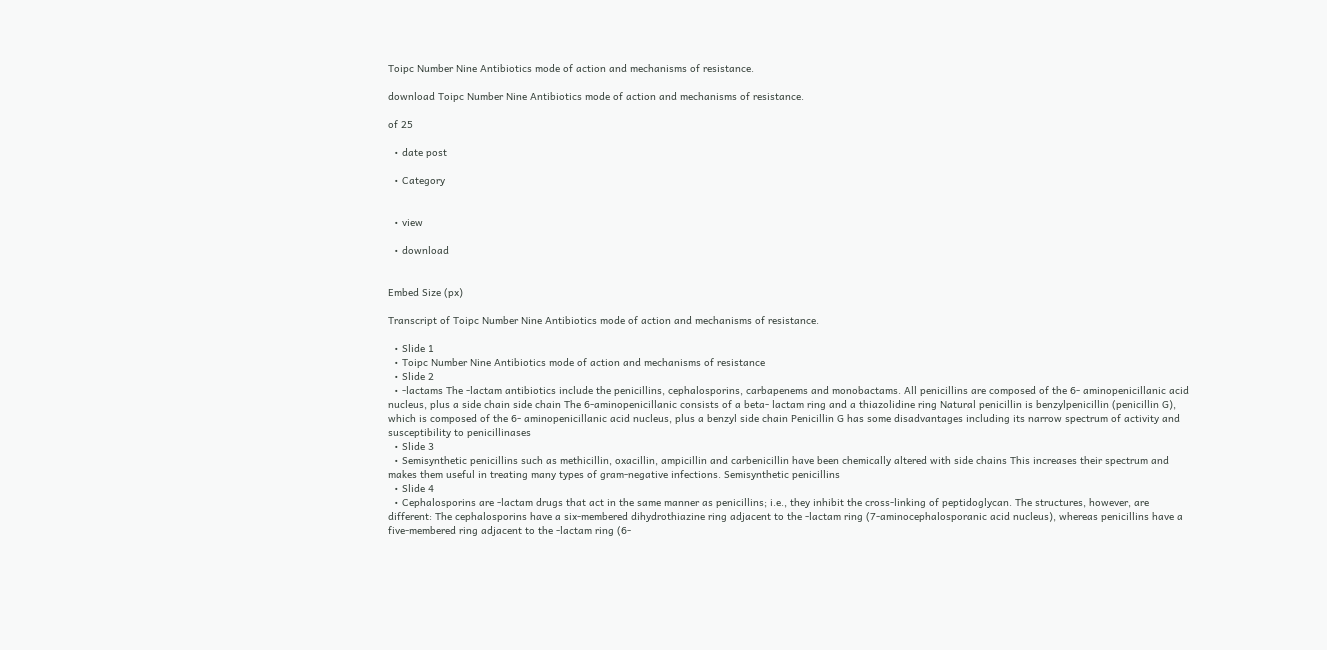Toipc Number Nine Antibiotics mode of action and mechanisms of resistance.

download Toipc Number Nine Antibiotics mode of action and mechanisms of resistance.

of 25

  • date post

  • Category


  • view

  • download


Embed Size (px)

Transcript of Toipc Number Nine Antibiotics mode of action and mechanisms of resistance.

  • Slide 1
  • Toipc Number Nine Antibiotics mode of action and mechanisms of resistance
  • Slide 2
  • -lactams The -lactam antibiotics include the penicillins, cephalosporins, carbapenems and monobactams. All penicillins are composed of the 6- aminopenicillanic acid nucleus, plus a side chain side chain The 6-aminopenicillanic consists of a beta- lactam ring and a thiazolidine ring Natural penicillin is benzylpenicillin (penicillin G), which is composed of the 6- aminopenicillanic acid nucleus, plus a benzyl side chain Penicillin G has some disadvantages including its narrow spectrum of activity and susceptibility to penicillinases
  • Slide 3
  • Semisynthetic penicillins such as methicillin, oxacillin, ampicillin and carbenicillin have been chemically altered with side chains This increases their spectrum and makes them useful in treating many types of gram-negative infections. Semisynthetic penicillins
  • Slide 4
  • Cephalosporins are -lactam drugs that act in the same manner as penicillins; i.e., they inhibit the cross-linking of peptidoglycan. The structures, however, are different: The cephalosporins have a six-membered dihydrothiazine ring adjacent to the -lactam ring (7-aminocephalosporanic acid nucleus), whereas penicillins have a five-membered ring adjacent to the -lactam ring (6-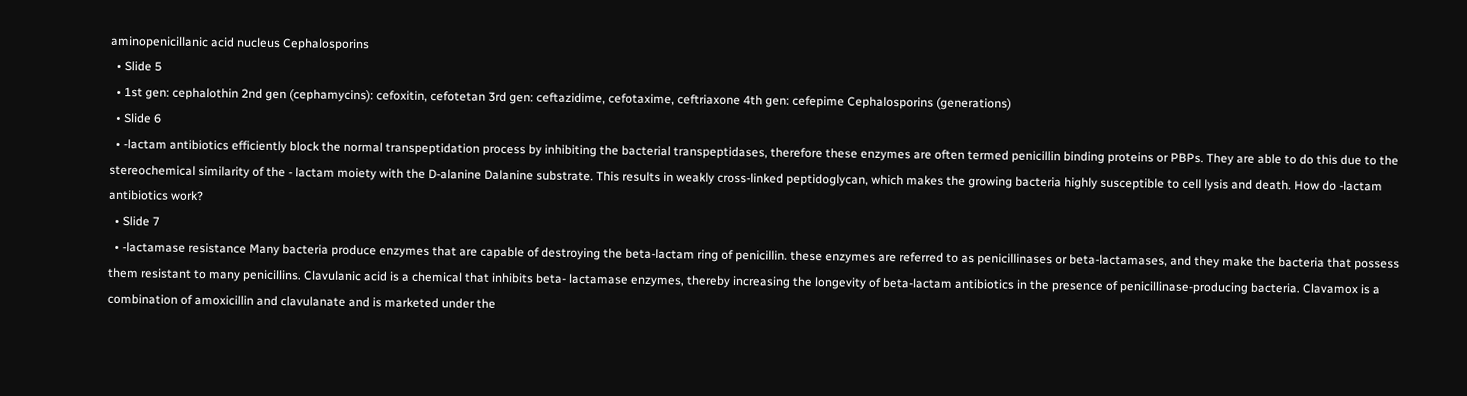aminopenicillanic acid nucleus Cephalosporins
  • Slide 5
  • 1st gen: cephalothin 2nd gen (cephamycins): cefoxitin, cefotetan 3rd gen: ceftazidime, cefotaxime, ceftriaxone 4th gen: cefepime Cephalosporins (generations)
  • Slide 6
  • -lactam antibiotics efficiently block the normal transpeptidation process by inhibiting the bacterial transpeptidases, therefore these enzymes are often termed penicillin binding proteins or PBPs. They are able to do this due to the stereochemical similarity of the - lactam moiety with the D-alanine Dalanine substrate. This results in weakly cross-linked peptidoglycan, which makes the growing bacteria highly susceptible to cell lysis and death. How do -lactam antibiotics work?
  • Slide 7
  • -lactamase resistance Many bacteria produce enzymes that are capable of destroying the beta-lactam ring of penicillin. these enzymes are referred to as penicillinases or beta-lactamases, and they make the bacteria that possess them resistant to many penicillins. Clavulanic acid is a chemical that inhibits beta- lactamase enzymes, thereby increasing the longevity of beta-lactam antibiotics in the presence of penicillinase-producing bacteria. Clavamox is a combination of amoxicillin and clavulanate and is marketed under the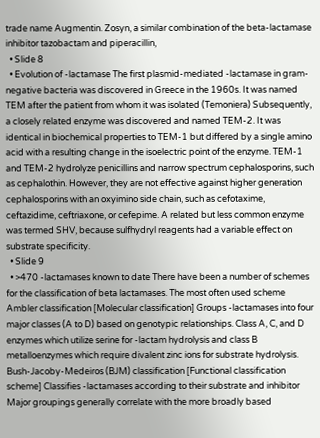trade name Augmentin. Zosyn, a similar combination of the beta-lactamase inhibitor tazobactam and piperacillin,
  • Slide 8
  • Evolution of -lactamase The first plasmid-mediated -lactamase in gram-negative bacteria was discovered in Greece in the 1960s. It was named TEM after the patient from whom it was isolated (Temoniera) Subsequently, a closely related enzyme was discovered and named TEM-2. It was identical in biochemical properties to TEM-1 but differed by a single amino acid with a resulting change in the isoelectric point of the enzyme. TEM-1 and TEM-2 hydrolyze penicillins and narrow spectrum cephalosporins, such as cephalothin. However, they are not effective against higher generation cephalosporins with an oxyimino side chain, such as cefotaxime, ceftazidime, ceftriaxone, or cefepime. A related but less common enzyme was termed SHV, because sulfhydryl reagents had a variable effect on substrate specificity.
  • Slide 9
  • >470 -lactamases known to date There have been a number of schemes for the classification of beta lactamases. The most often used scheme Ambler classification [Molecular classification] Groups -lactamases into four major classes (A to D) based on genotypic relationships. Class A, C, and D enzymes which utilize serine for -lactam hydrolysis and class B metalloenzymes which require divalent zinc ions for substrate hydrolysis. Bush-Jacoby-Medeiros (BJM) classification [Functional classification scheme] Classifies -lactamases according to their substrate and inhibitor Major groupings generally correlate with the more broadly based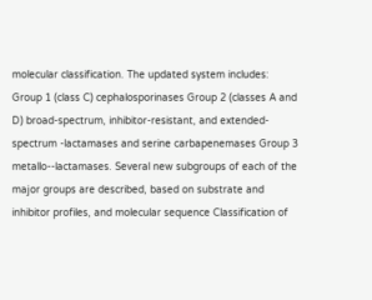molecular classification. The updated system includes: Group 1 (class C) cephalosporinases Group 2 (classes A and D) broad-spectrum, inhibitor-resistant, and extended-spectrum -lactamases and serine carbapenemases Group 3 metallo--lactamases. Several new subgroups of each of the major groups are described, based on substrate and inhibitor profiles, and molecular sequence Classification of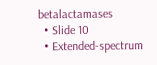betalactamases
  • Slide 10
  • Extended-spectrum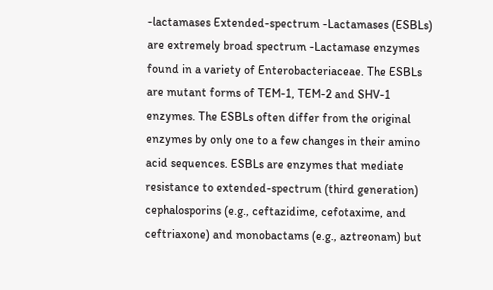-lactamases Extended-spectrum -Lactamases (ESBLs) are extremely broad spectrum -Lactamase enzymes found in a variety of Enterobacteriaceae. The ESBLs are mutant forms of TEM-1, TEM-2 and SHV-1 enzymes. The ESBLs often differ from the original enzymes by only one to a few changes in their amino acid sequences. ESBLs are enzymes that mediate resistance to extended-spectrum (third generation) cephalosporins (e.g., ceftazidime, cefotaxime, and ceftriaxone) and monobactams (e.g., aztreonam) but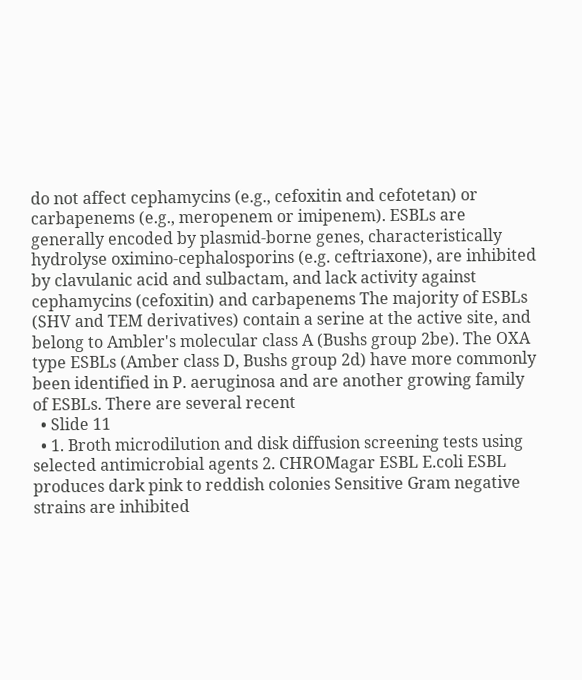do not affect cephamycins (e.g., cefoxitin and cefotetan) or carbapenems (e.g., meropenem or imipenem). ESBLs are generally encoded by plasmid-borne genes, characteristically hydrolyse oximino-cephalosporins (e.g. ceftriaxone), are inhibited by clavulanic acid and sulbactam, and lack activity against cephamycins (cefoxitin) and carbapenems The majority of ESBLs (SHV and TEM derivatives) contain a serine at the active site, and belong to Ambler's molecular class A (Bushs group 2be). The OXA type ESBLs (Amber class D, Bushs group 2d) have more commonly been identified in P. aeruginosa and are another growing family of ESBLs. There are several recent
  • Slide 11
  • 1. Broth microdilution and disk diffusion screening tests using selected antimicrobial agents 2. CHROMagar ESBL E.coli ESBL produces dark pink to reddish colonies Sensitive Gram negative strains are inhibited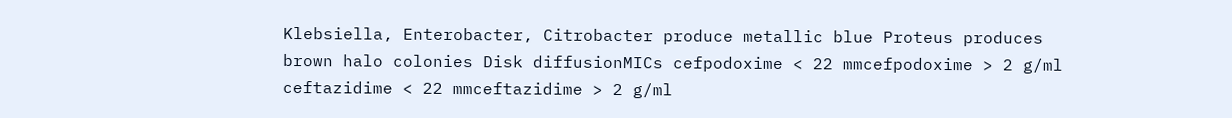Klebsiella, Enterobacter, Citrobacter produce metallic blue Proteus produces brown halo colonies Disk diffusionMICs cefpodoxime < 22 mmcefpodoxime > 2 g/ml ceftazidime < 22 mmceftazidime > 2 g/ml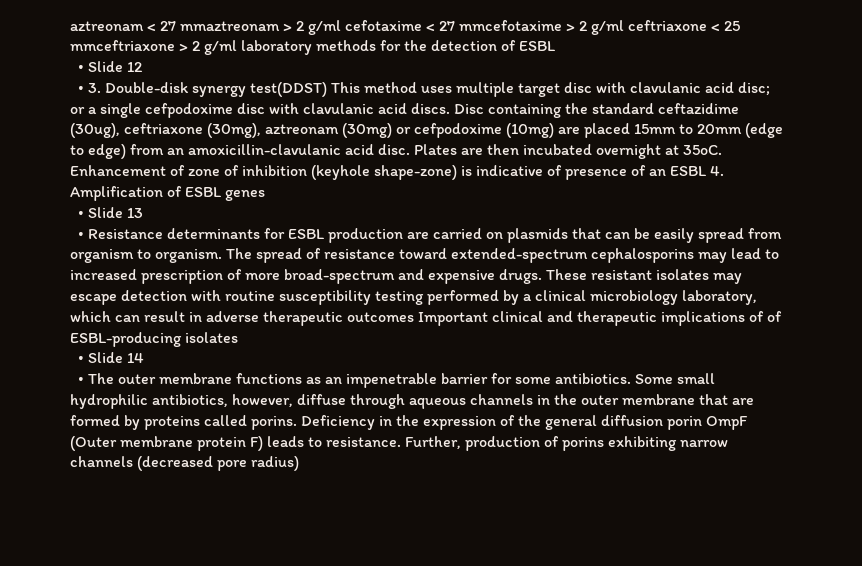aztreonam < 27 mmaztreonam > 2 g/ml cefotaxime < 27 mmcefotaxime > 2 g/ml ceftriaxone < 25 mmceftriaxone > 2 g/ml laboratory methods for the detection of ESBL
  • Slide 12
  • 3. Double-disk synergy test(DDST) This method uses multiple target disc with clavulanic acid disc; or a single cefpodoxime disc with clavulanic acid discs. Disc containing the standard ceftazidime (30ug), ceftriaxone (30mg), aztreonam (30mg) or cefpodoxime (10mg) are placed 15mm to 20mm (edge to edge) from an amoxicillin-clavulanic acid disc. Plates are then incubated overnight at 35oC. Enhancement of zone of inhibition (keyhole shape-zone) is indicative of presence of an ESBL 4. Amplification of ESBL genes
  • Slide 13
  • Resistance determinants for ESBL production are carried on plasmids that can be easily spread from organism to organism. The spread of resistance toward extended-spectrum cephalosporins may lead to increased prescription of more broad-spectrum and expensive drugs. These resistant isolates may escape detection with routine susceptibility testing performed by a clinical microbiology laboratory, which can result in adverse therapeutic outcomes Important clinical and therapeutic implications of of ESBL-producing isolates
  • Slide 14
  • The outer membrane functions as an impenetrable barrier for some antibiotics. Some small hydrophilic antibiotics, however, diffuse through aqueous channels in the outer membrane that are formed by proteins called porins. Deficiency in the expression of the general diffusion porin OmpF (Outer membrane protein F) leads to resistance. Further, production of porins exhibiting narrow channels (decreased pore radius)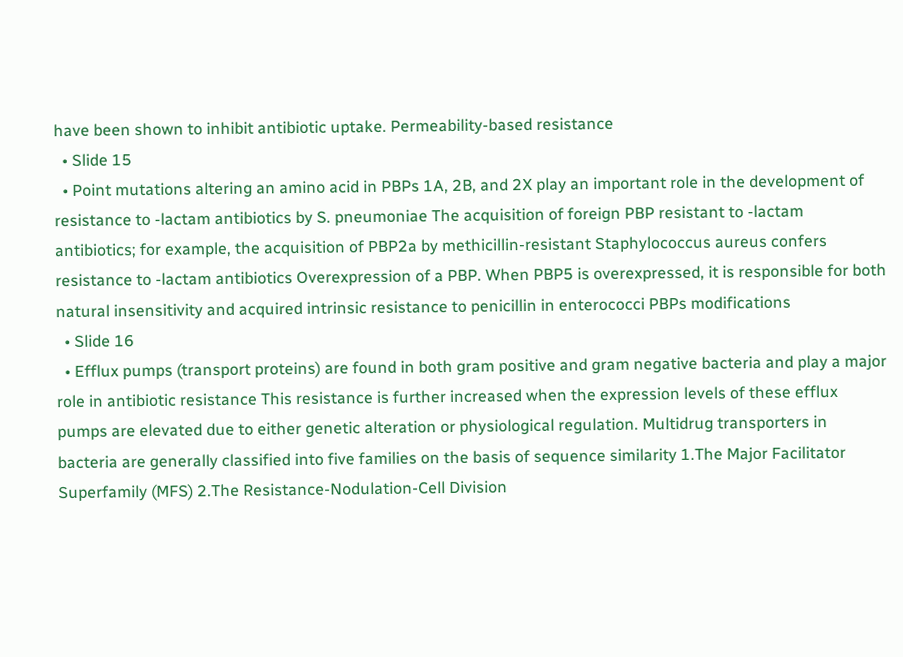have been shown to inhibit antibiotic uptake. Permeability-based resistance
  • Slide 15
  • Point mutations altering an amino acid in PBPs 1A, 2B, and 2X play an important role in the development of resistance to -lactam antibiotics by S. pneumoniae The acquisition of foreign PBP resistant to -lactam antibiotics; for example, the acquisition of PBP2a by methicillin-resistant Staphylococcus aureus confers resistance to -lactam antibiotics Overexpression of a PBP. When PBP5 is overexpressed, it is responsible for both natural insensitivity and acquired intrinsic resistance to penicillin in enterococci PBPs modifications
  • Slide 16
  • Efflux pumps (transport proteins) are found in both gram positive and gram negative bacteria and play a major role in antibiotic resistance This resistance is further increased when the expression levels of these efflux pumps are elevated due to either genetic alteration or physiological regulation. Multidrug transporters in bacteria are generally classified into five families on the basis of sequence similarity 1.The Major Facilitator Superfamily (MFS) 2.The Resistance-Nodulation-Cell Division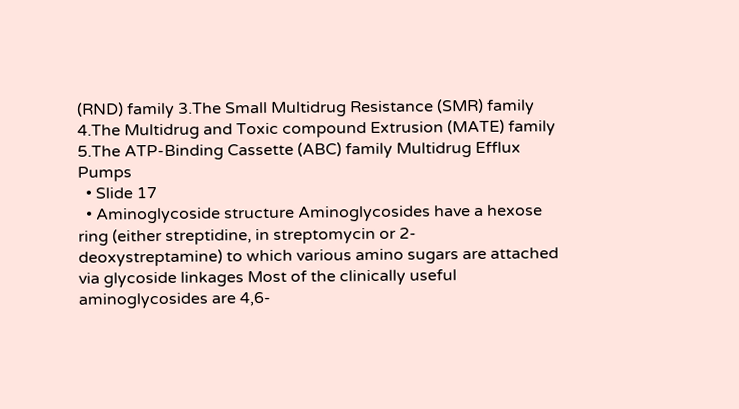(RND) family 3.The Small Multidrug Resistance (SMR) family 4.The Multidrug and Toxic compound Extrusion (MATE) family 5.The ATP-Binding Cassette (ABC) family Multidrug Efflux Pumps
  • Slide 17
  • Aminoglycoside structure Aminoglycosides have a hexose ring (either streptidine, in streptomycin or 2- deoxystreptamine) to which various amino sugars are attached via glycoside linkages Most of the clinically useful aminoglycosides are 4,6-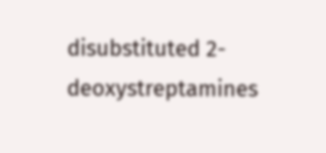disubstituted 2-deoxystreptamines